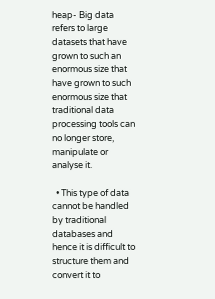heap- Big data refers to large datasets that have grown to such an enormous size that have grown to such enormous size that traditional data processing tools can no longer store, manipulate or analyse it.

  • This type of data cannot be handled by traditional databases and hence it is difficult to structure them and convert it to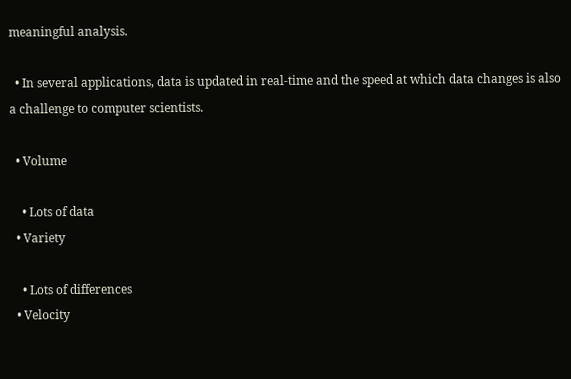meaningful analysis.

  • In several applications, data is updated in real-time and the speed at which data changes is also a challenge to computer scientists.

  • Volume

    • Lots of data
  • Variety

    • Lots of differences
  • Velocity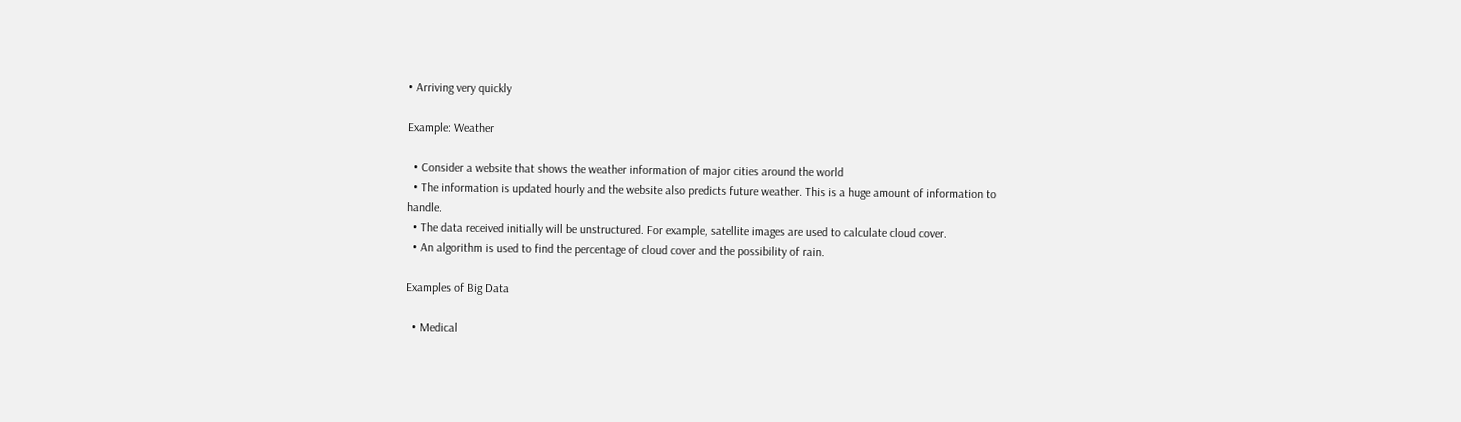• Arriving very quickly

Example: Weather

  • Consider a website that shows the weather information of major cities around the world
  • The information is updated hourly and the website also predicts future weather. This is a huge amount of information to handle.
  • The data received initially will be unstructured. For example, satellite images are used to calculate cloud cover.
  • An algorithm is used to find the percentage of cloud cover and the possibility of rain.

Examples of Big Data

  • Medical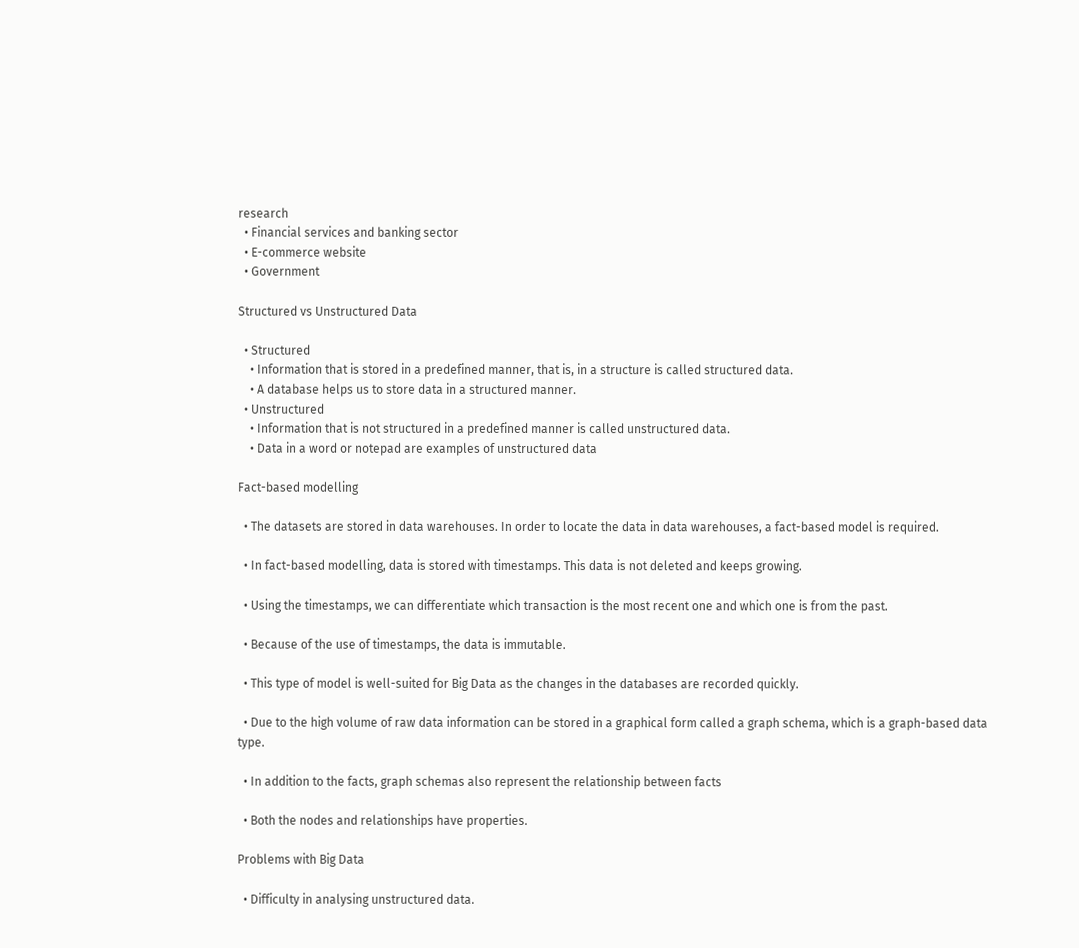research
  • Financial services and banking sector
  • E-commerce website
  • Government

Structured vs Unstructured Data

  • Structured
    • Information that is stored in a predefined manner, that is, in a structure is called structured data.
    • A database helps us to store data in a structured manner.
  • Unstructured
    • Information that is not structured in a predefined manner is called unstructured data.
    • Data in a word or notepad are examples of unstructured data

Fact-based modelling

  • The datasets are stored in data warehouses. In order to locate the data in data warehouses, a fact-based model is required.

  • In fact-based modelling, data is stored with timestamps. This data is not deleted and keeps growing.

  • Using the timestamps, we can differentiate which transaction is the most recent one and which one is from the past.

  • Because of the use of timestamps, the data is immutable.

  • This type of model is well-suited for Big Data as the changes in the databases are recorded quickly.

  • Due to the high volume of raw data information can be stored in a graphical form called a graph schema, which is a graph-based data type.

  • In addition to the facts, graph schemas also represent the relationship between facts

  • Both the nodes and relationships have properties.

Problems with Big Data

  • Difficulty in analysing unstructured data.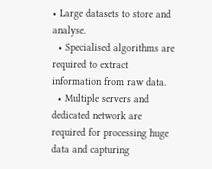• Large datasets to store and analyse.
  • Specialised algorithms are required to extract information from raw data.
  • Multiple servers and dedicated network are required for processing huge data and capturing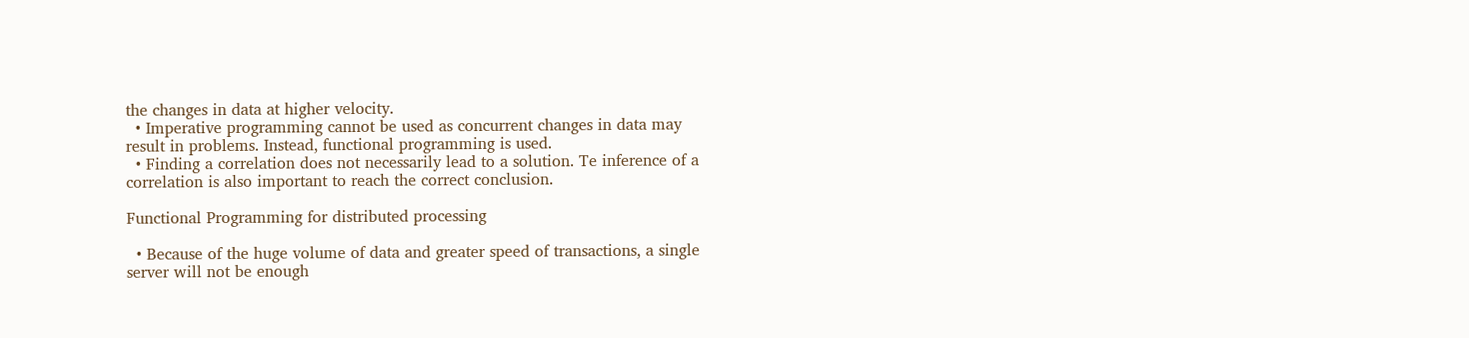the changes in data at higher velocity.
  • Imperative programming cannot be used as concurrent changes in data may result in problems. Instead, functional programming is used.
  • Finding a correlation does not necessarily lead to a solution. Te inference of a correlation is also important to reach the correct conclusion.

Functional Programming for distributed processing

  • Because of the huge volume of data and greater speed of transactions, a single server will not be enough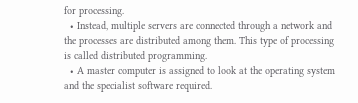for processing.
  • Instead, multiple servers are connected through a network and the processes are distributed among them. This type of processing is called distributed programming.
  • A master computer is assigned to look at the operating system and the specialist software required.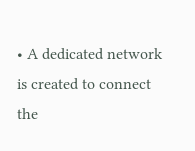• A dedicated network is created to connect the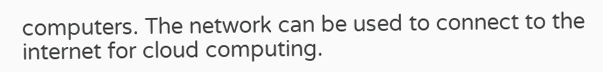computers. The network can be used to connect to the internet for cloud computing.